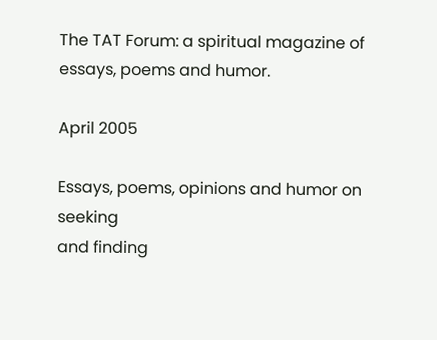The TAT Forum: a spiritual magazine of essays, poems and humor.

April 2005

Essays, poems, opinions and humor on seeking
and finding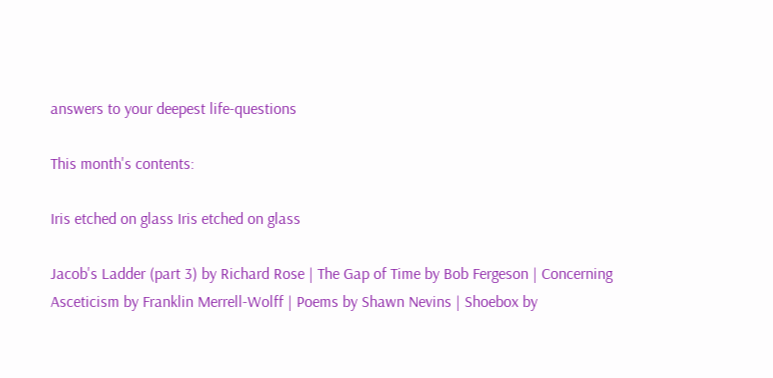answers to your deepest life-questions

This month's contents:

Iris etched on glass Iris etched on glass

Jacob's Ladder (part 3) by Richard Rose | The Gap of Time by Bob Fergeson | Concerning Asceticism by Franklin Merrell-Wolff | Poems by Shawn Nevins | Shoebox by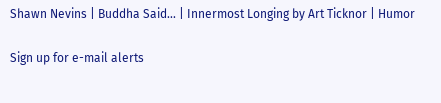Shawn Nevins | Buddha Said... | Innermost Longing by Art Ticknor | Humor

Sign up for e-mail alerts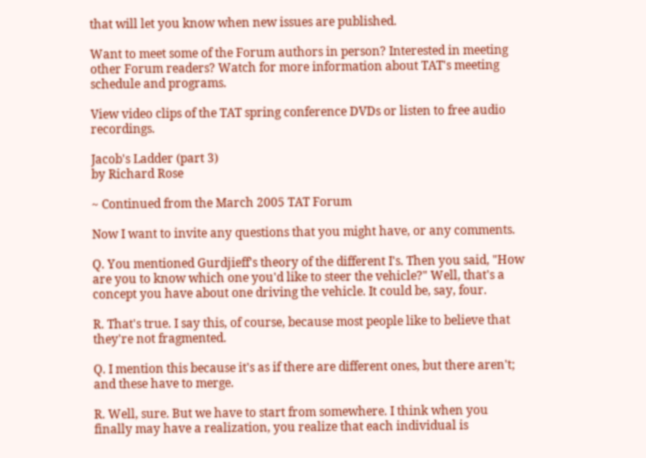that will let you know when new issues are published.

Want to meet some of the Forum authors in person? Interested in meeting other Forum readers? Watch for more information about TAT's meeting schedule and programs.

View video clips of the TAT spring conference DVDs or listen to free audio recordings.

Jacob's Ladder (part 3)
by Richard Rose

~ Continued from the March 2005 TAT Forum

Now I want to invite any questions that you might have, or any comments.

Q. You mentioned Gurdjieff's theory of the different I's. Then you said, "How are you to know which one you'd like to steer the vehicle?" Well, that's a concept you have about one driving the vehicle. It could be, say, four.

R. That's true. I say this, of course, because most people like to believe that they're not fragmented.

Q. I mention this because it's as if there are different ones, but there aren't; and these have to merge.

R. Well, sure. But we have to start from somewhere. I think when you finally may have a realization, you realize that each individual is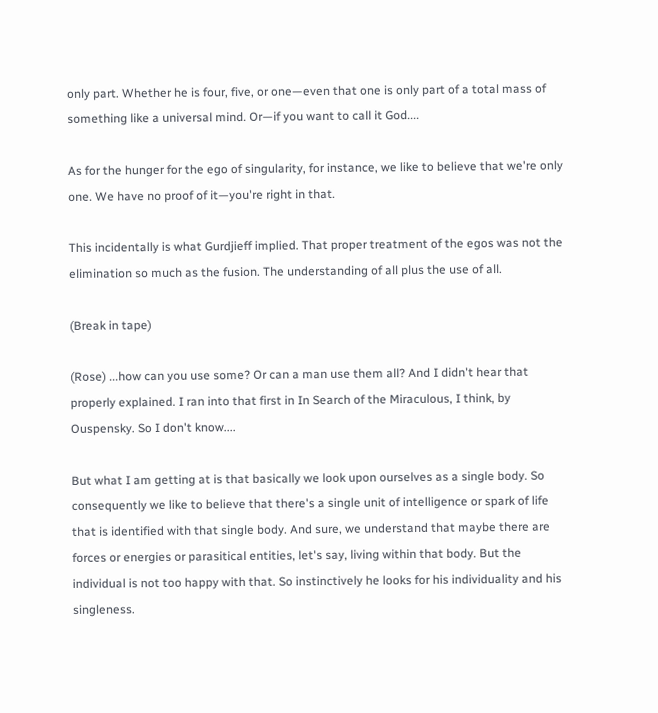only part. Whether he is four, five, or one—even that one is only part of a total mass of something like a universal mind. Or—if you want to call it God....

As for the hunger for the ego of singularity, for instance, we like to believe that we're only one. We have no proof of it—you're right in that.

This incidentally is what Gurdjieff implied. That proper treatment of the egos was not the elimination so much as the fusion. The understanding of all plus the use of all.

(Break in tape)

(Rose) ...how can you use some? Or can a man use them all? And I didn't hear that properly explained. I ran into that first in In Search of the Miraculous, I think, by Ouspensky. So I don't know....

But what I am getting at is that basically we look upon ourselves as a single body. So consequently we like to believe that there's a single unit of intelligence or spark of life that is identified with that single body. And sure, we understand that maybe there are forces or energies or parasitical entities, let's say, living within that body. But the individual is not too happy with that. So instinctively he looks for his individuality and his singleness.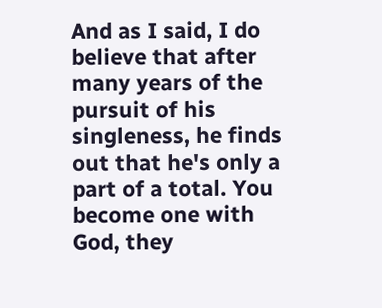And as I said, I do believe that after many years of the pursuit of his singleness, he finds out that he's only a part of a total. You become one with God, they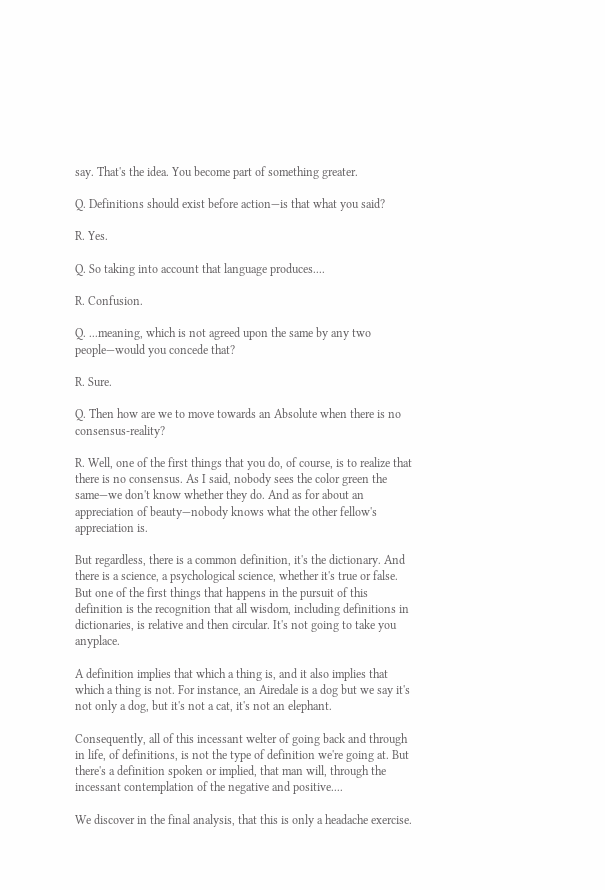say. That's the idea. You become part of something greater.

Q. Definitions should exist before action—is that what you said?

R. Yes.

Q. So taking into account that language produces....

R. Confusion.

Q. ...meaning, which is not agreed upon the same by any two people—would you concede that?

R. Sure.

Q. Then how are we to move towards an Absolute when there is no consensus-reality?

R. Well, one of the first things that you do, of course, is to realize that there is no consensus. As I said, nobody sees the color green the same—we don't know whether they do. And as for about an appreciation of beauty—nobody knows what the other fellow's appreciation is.

But regardless, there is a common definition, it's the dictionary. And there is a science, a psychological science, whether it's true or false. But one of the first things that happens in the pursuit of this definition is the recognition that all wisdom, including definitions in dictionaries, is relative and then circular. It's not going to take you anyplace.

A definition implies that which a thing is, and it also implies that which a thing is not. For instance, an Airedale is a dog but we say it's not only a dog, but it's not a cat, it's not an elephant.

Consequently, all of this incessant welter of going back and through in life, of definitions, is not the type of definition we're going at. But there's a definition spoken or implied, that man will, through the incessant contemplation of the negative and positive....

We discover in the final analysis, that this is only a headache exercise.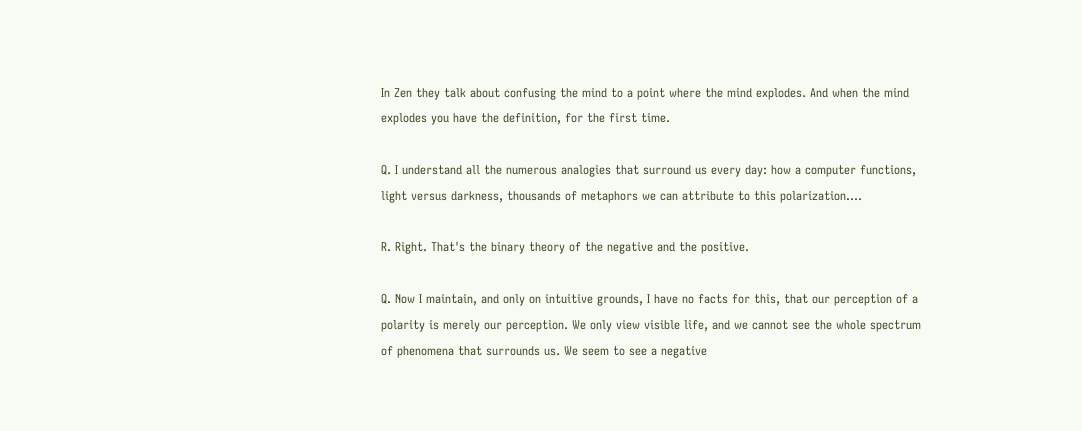In Zen they talk about confusing the mind to a point where the mind explodes. And when the mind explodes you have the definition, for the first time.

Q. I understand all the numerous analogies that surround us every day: how a computer functions, light versus darkness, thousands of metaphors we can attribute to this polarization....

R. Right. That's the binary theory of the negative and the positive.

Q. Now I maintain, and only on intuitive grounds, I have no facts for this, that our perception of a polarity is merely our perception. We only view visible life, and we cannot see the whole spectrum of phenomena that surrounds us. We seem to see a negative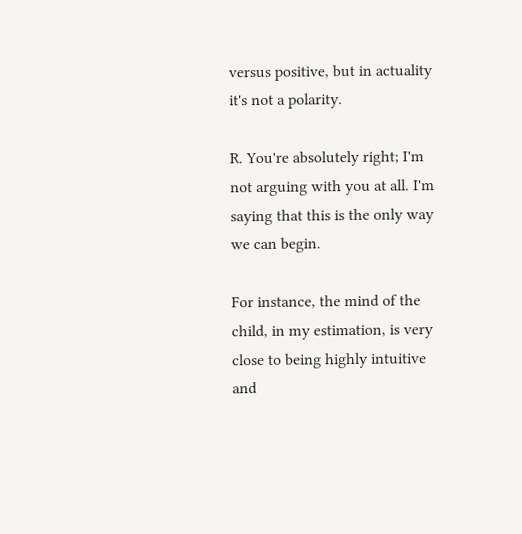versus positive, but in actuality it's not a polarity.

R. You're absolutely right; I'm not arguing with you at all. I'm saying that this is the only way we can begin.

For instance, the mind of the child, in my estimation, is very close to being highly intuitive and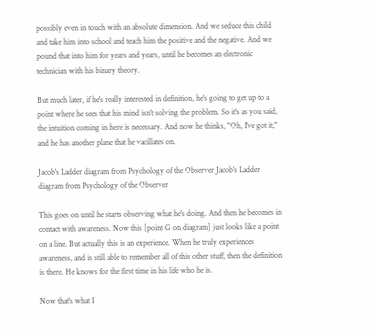possibly even in touch with an absolute dimension. And we seduce this child and take him into school and teach him the positive and the negative. And we pound that into him for years and years, until he becomes an electronic technician with his binary theory.

But much later, if he's really interested in definition, he's going to get up to a point where he sees that his mind isn't solving the problem. So it's as you said, the intuition coming in here is necessary. And now he thinks, "Oh, I've got it," and he has another plane that he vacillates on.

Jacob's Ladder diagram from Psychology of the Observer Jacob's Ladder diagram from Psychology of the Observer

This goes on until he starts observing what he's doing. And then he becomes in contact with awareness. Now this [point G on diagram] just looks like a point on a line. But actually this is an experience. When he truly experiences awareness, and is still able to remember all of this other stuff, then the definition is there. He knows for the first time in his life who he is.

Now that's what I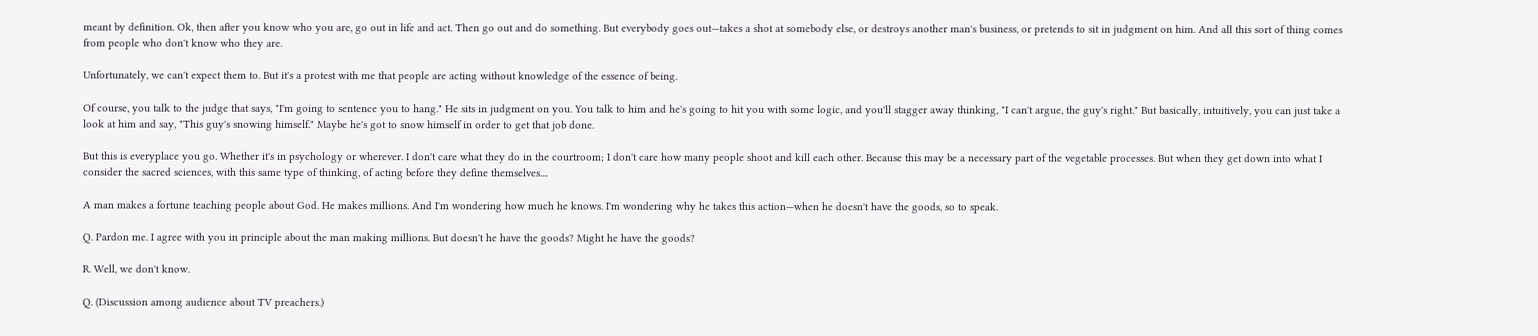meant by definition. Ok, then after you know who you are, go out in life and act. Then go out and do something. But everybody goes out—takes a shot at somebody else, or destroys another man's business, or pretends to sit in judgment on him. And all this sort of thing comes from people who don't know who they are.

Unfortunately, we can't expect them to. But it's a protest with me that people are acting without knowledge of the essence of being.

Of course, you talk to the judge that says, "I'm going to sentence you to hang." He sits in judgment on you. You talk to him and he's going to hit you with some logic, and you'll stagger away thinking, "I can't argue, the guy's right." But basically, intuitively, you can just take a look at him and say, "This guy's snowing himself." Maybe he's got to snow himself in order to get that job done.

But this is everyplace you go. Whether it's in psychology or wherever. I don't care what they do in the courtroom; I don't care how many people shoot and kill each other. Because this may be a necessary part of the vegetable processes. But when they get down into what I consider the sacred sciences, with this same type of thinking, of acting before they define themselves....

A man makes a fortune teaching people about God. He makes millions. And I'm wondering how much he knows. I'm wondering why he takes this action—when he doesn't have the goods, so to speak.

Q. Pardon me. I agree with you in principle about the man making millions. But doesn't he have the goods? Might he have the goods?

R. Well, we don't know.

Q. (Discussion among audience about TV preachers.)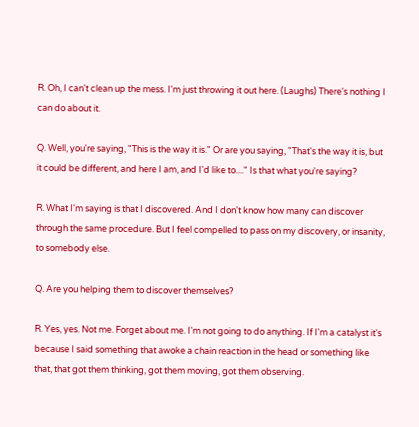R. Oh, I can't clean up the mess. I'm just throwing it out here. (Laughs) There's nothing I can do about it.

Q. Well, you're saying, "This is the way it is." Or are you saying, "That's the way it is, but it could be different, and here I am, and I'd like to...." Is that what you're saying?

R. What I'm saying is that I discovered. And I don't know how many can discover through the same procedure. But I feel compelled to pass on my discovery, or insanity, to somebody else.

Q. Are you helping them to discover themselves?

R. Yes, yes. Not me. Forget about me. I'm not going to do anything. If I'm a catalyst it's because I said something that awoke a chain reaction in the head or something like that, that got them thinking, got them moving, got them observing.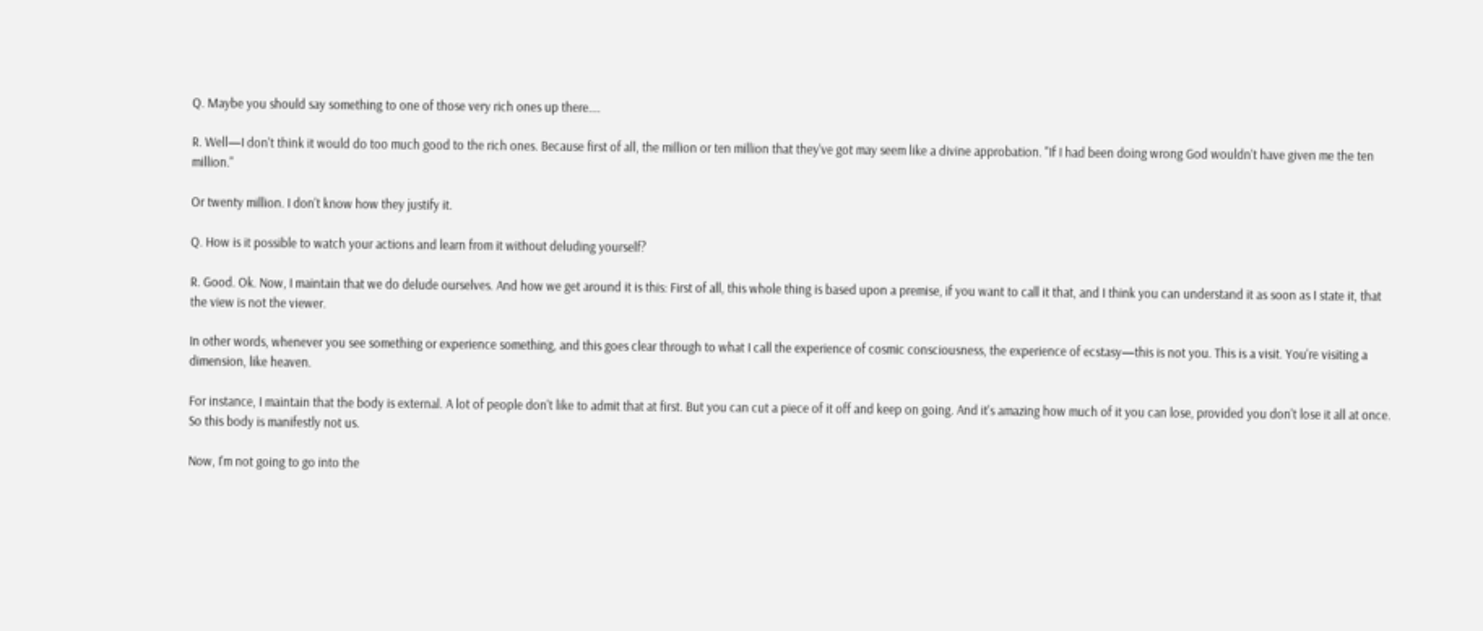Q. Maybe you should say something to one of those very rich ones up there....

R. Well—I don't think it would do too much good to the rich ones. Because first of all, the million or ten million that they've got may seem like a divine approbation. "If I had been doing wrong God wouldn't have given me the ten million."

Or twenty million. I don't know how they justify it.

Q. How is it possible to watch your actions and learn from it without deluding yourself?

R. Good. Ok. Now, I maintain that we do delude ourselves. And how we get around it is this: First of all, this whole thing is based upon a premise, if you want to call it that, and I think you can understand it as soon as I state it, that the view is not the viewer.

In other words, whenever you see something or experience something, and this goes clear through to what I call the experience of cosmic consciousness, the experience of ecstasy—this is not you. This is a visit. You're visiting a dimension, like heaven.

For instance, I maintain that the body is external. A lot of people don't like to admit that at first. But you can cut a piece of it off and keep on going. And it's amazing how much of it you can lose, provided you don't lose it all at once. So this body is manifestly not us.

Now, I'm not going to go into the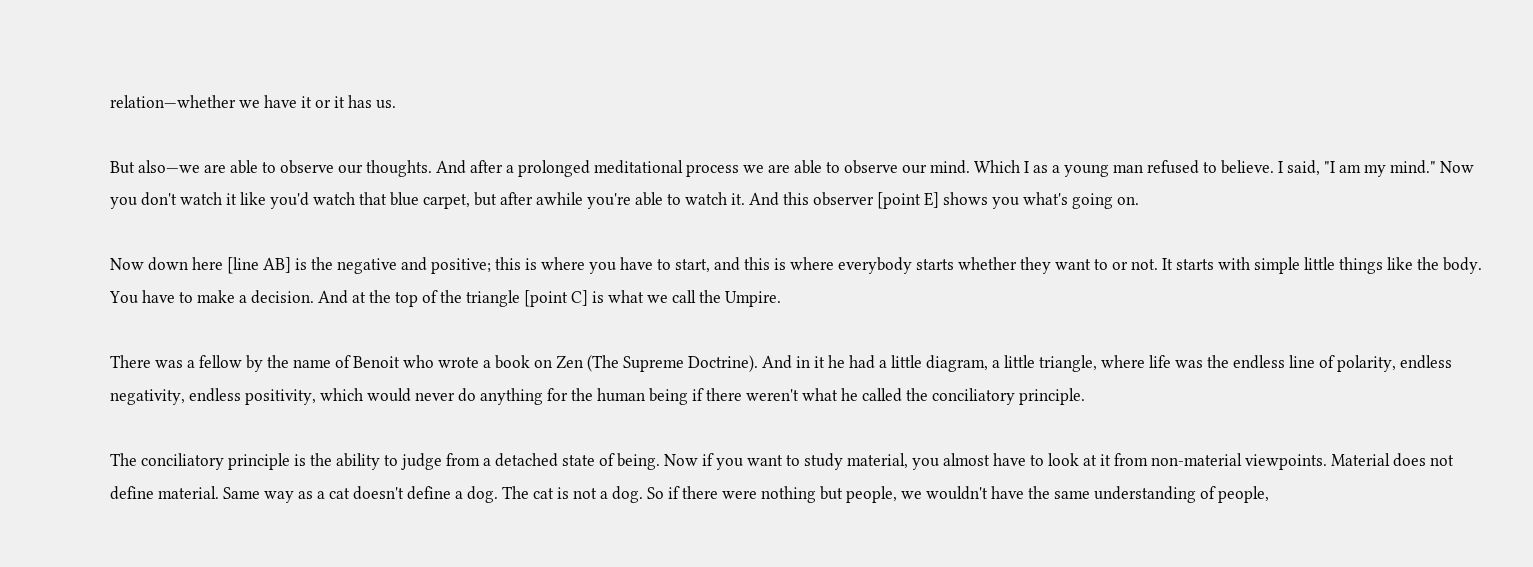relation—whether we have it or it has us.

But also—we are able to observe our thoughts. And after a prolonged meditational process we are able to observe our mind. Which I as a young man refused to believe. I said, "I am my mind." Now you don't watch it like you'd watch that blue carpet, but after awhile you're able to watch it. And this observer [point E] shows you what's going on.

Now down here [line AB] is the negative and positive; this is where you have to start, and this is where everybody starts whether they want to or not. It starts with simple little things like the body. You have to make a decision. And at the top of the triangle [point C] is what we call the Umpire.

There was a fellow by the name of Benoit who wrote a book on Zen (The Supreme Doctrine). And in it he had a little diagram, a little triangle, where life was the endless line of polarity, endless negativity, endless positivity, which would never do anything for the human being if there weren't what he called the conciliatory principle.

The conciliatory principle is the ability to judge from a detached state of being. Now if you want to study material, you almost have to look at it from non-material viewpoints. Material does not define material. Same way as a cat doesn't define a dog. The cat is not a dog. So if there were nothing but people, we wouldn't have the same understanding of people,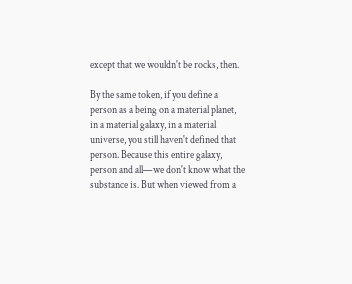except that we wouldn't be rocks, then.

By the same token, if you define a person as a being on a material planet, in a material galaxy, in a material universe, you still haven't defined that person. Because this entire galaxy, person and all—we don't know what the substance is. But when viewed from a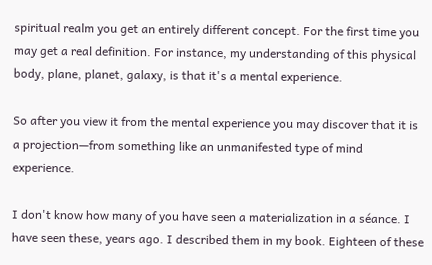spiritual realm you get an entirely different concept. For the first time you may get a real definition. For instance, my understanding of this physical body, plane, planet, galaxy, is that it's a mental experience.

So after you view it from the mental experience you may discover that it is a projection—from something like an unmanifested type of mind experience.

I don't know how many of you have seen a materialization in a séance. I have seen these, years ago. I described them in my book. Eighteen of these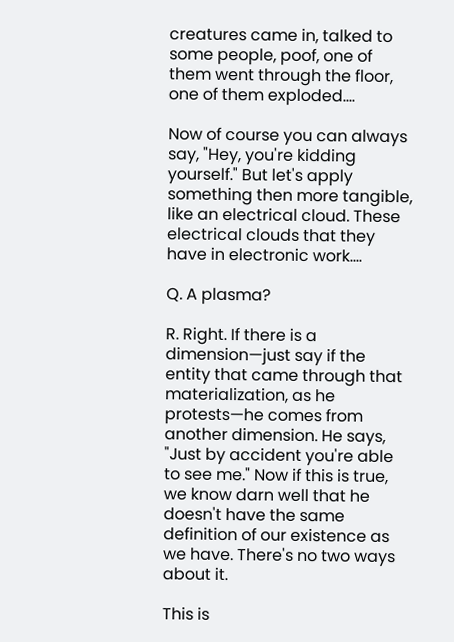creatures came in, talked to some people, poof, one of them went through the floor, one of them exploded....

Now of course you can always say, "Hey, you're kidding yourself." But let's apply something then more tangible, like an electrical cloud. These electrical clouds that they have in electronic work....

Q. A plasma?

R. Right. If there is a dimension—just say if the entity that came through that materialization, as he protests—he comes from another dimension. He says, "Just by accident you're able to see me." Now if this is true, we know darn well that he doesn't have the same definition of our existence as we have. There's no two ways about it.

This is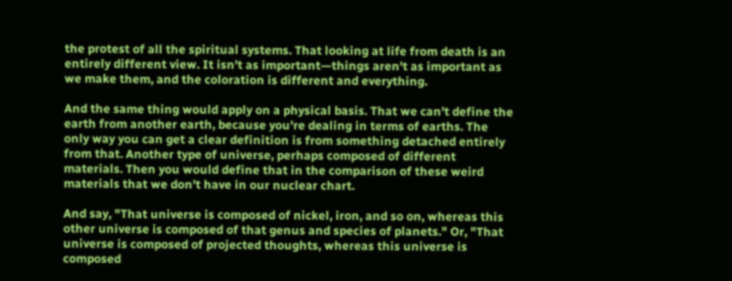the protest of all the spiritual systems. That looking at life from death is an entirely different view. It isn't as important—things aren't as important as we make them, and the coloration is different and everything.

And the same thing would apply on a physical basis. That we can't define the earth from another earth, because you're dealing in terms of earths. The only way you can get a clear definition is from something detached entirely from that. Another type of universe, perhaps composed of different materials. Then you would define that in the comparison of these weird materials that we don't have in our nuclear chart.

And say, "That universe is composed of nickel, iron, and so on, whereas this other universe is composed of that genus and species of planets." Or, "That universe is composed of projected thoughts, whereas this universe is composed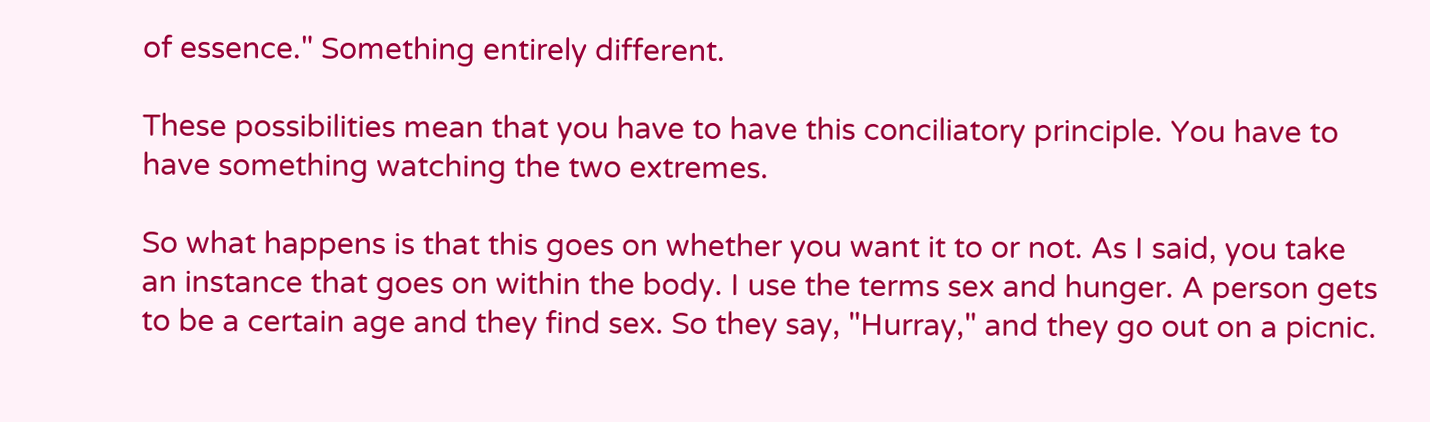of essence." Something entirely different.

These possibilities mean that you have to have this conciliatory principle. You have to have something watching the two extremes.

So what happens is that this goes on whether you want it to or not. As I said, you take an instance that goes on within the body. I use the terms sex and hunger. A person gets to be a certain age and they find sex. So they say, "Hurray," and they go out on a picnic.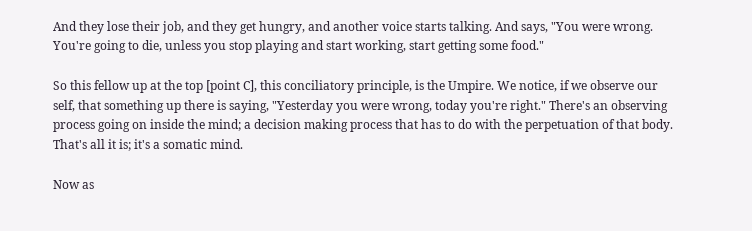And they lose their job, and they get hungry, and another voice starts talking. And says, "You were wrong. You're going to die, unless you stop playing and start working, start getting some food."

So this fellow up at the top [point C], this conciliatory principle, is the Umpire. We notice, if we observe our self, that something up there is saying, "Yesterday you were wrong, today you're right." There's an observing process going on inside the mind; a decision making process that has to do with the perpetuation of that body. That's all it is; it's a somatic mind.

Now as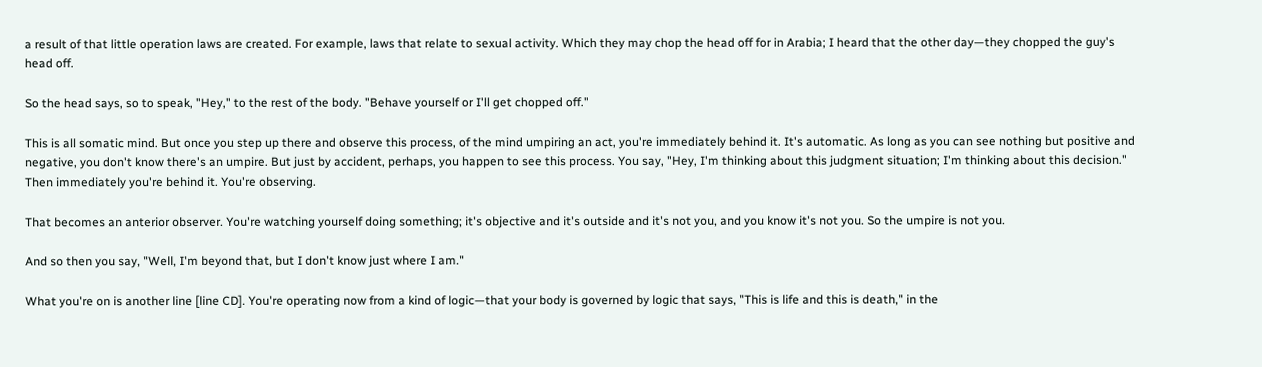a result of that little operation laws are created. For example, laws that relate to sexual activity. Which they may chop the head off for in Arabia; I heard that the other day—they chopped the guy's head off.

So the head says, so to speak, "Hey," to the rest of the body. "Behave yourself or I'll get chopped off."

This is all somatic mind. But once you step up there and observe this process, of the mind umpiring an act, you're immediately behind it. It's automatic. As long as you can see nothing but positive and negative, you don't know there's an umpire. But just by accident, perhaps, you happen to see this process. You say, "Hey, I'm thinking about this judgment situation; I'm thinking about this decision." Then immediately you're behind it. You're observing.

That becomes an anterior observer. You're watching yourself doing something; it's objective and it's outside and it's not you, and you know it's not you. So the umpire is not you.

And so then you say, "Well, I'm beyond that, but I don't know just where I am."

What you're on is another line [line CD]. You're operating now from a kind of logic—that your body is governed by logic that says, "This is life and this is death," in the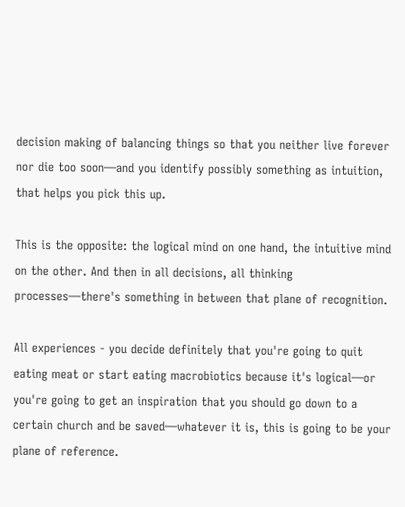decision making of balancing things so that you neither live forever nor die too soon—and you identify possibly something as intuition, that helps you pick this up.

This is the opposite: the logical mind on one hand, the intuitive mind on the other. And then in all decisions, all thinking processes—there's something in between that plane of recognition.

All experiences - you decide definitely that you're going to quit eating meat or start eating macrobiotics because it's logical—or you're going to get an inspiration that you should go down to a certain church and be saved—whatever it is, this is going to be your plane of reference.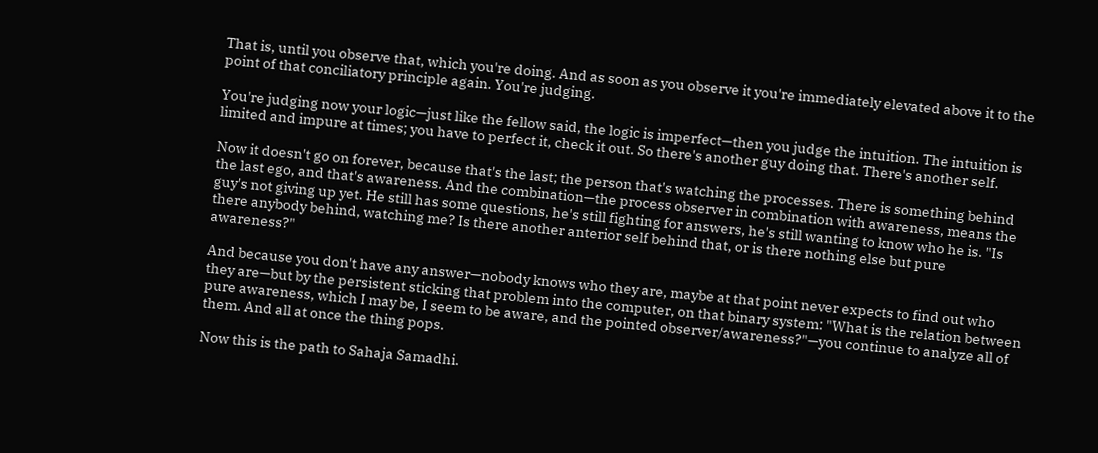That is, until you observe that, which you're doing. And as soon as you observe it you're immediately elevated above it to the point of that conciliatory principle again. You're judging.

You're judging now your logic—just like the fellow said, the logic is imperfect—then you judge the intuition. The intuition is limited and impure at times; you have to perfect it, check it out. So there's another guy doing that. There's another self.

Now it doesn't go on forever, because that's the last; the person that's watching the processes. There is something behind the last ego, and that's awareness. And the combination—the process observer in combination with awareness, means the guy's not giving up yet. He still has some questions, he's still fighting for answers, he's still wanting to know who he is. "Is there anybody behind, watching me? Is there another anterior self behind that, or is there nothing else but pure awareness?"

And because you don't have any answer—nobody knows who they are, maybe at that point never expects to find out who they are—but by the persistent sticking that problem into the computer, on that binary system: "What is the relation between pure awareness, which I may be, I seem to be aware, and the pointed observer/awareness?"—you continue to analyze all of them. And all at once the thing pops.

Now this is the path to Sahaja Samadhi.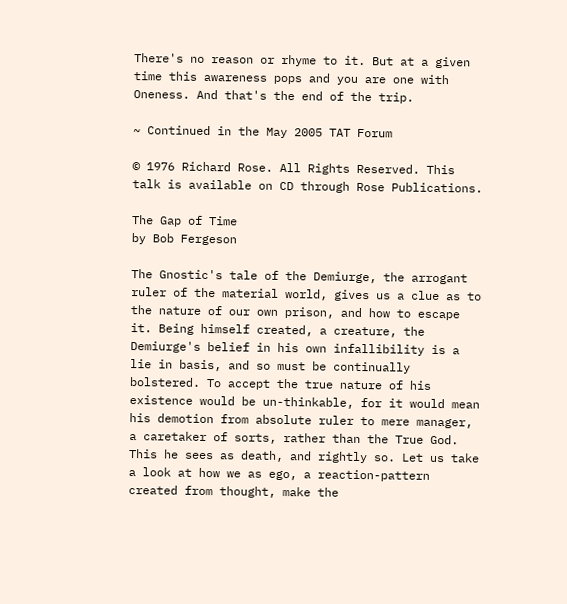There's no reason or rhyme to it. But at a given time this awareness pops and you are one with Oneness. And that's the end of the trip.

~ Continued in the May 2005 TAT Forum

© 1976 Richard Rose. All Rights Reserved. This talk is available on CD through Rose Publications.

The Gap of Time
by Bob Fergeson

The Gnostic's tale of the Demiurge, the arrogant ruler of the material world, gives us a clue as to the nature of our own prison, and how to escape it. Being himself created, a creature, the Demiurge's belief in his own infallibility is a lie in basis, and so must be continually bolstered. To accept the true nature of his existence would be un-thinkable, for it would mean his demotion from absolute ruler to mere manager, a caretaker of sorts, rather than the True God. This he sees as death, and rightly so. Let us take a look at how we as ego, a reaction-pattern created from thought, make the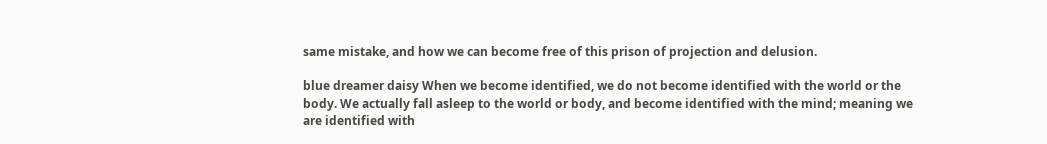same mistake, and how we can become free of this prison of projection and delusion.

blue dreamer daisy When we become identified, we do not become identified with the world or the body. We actually fall asleep to the world or body, and become identified with the mind; meaning we are identified with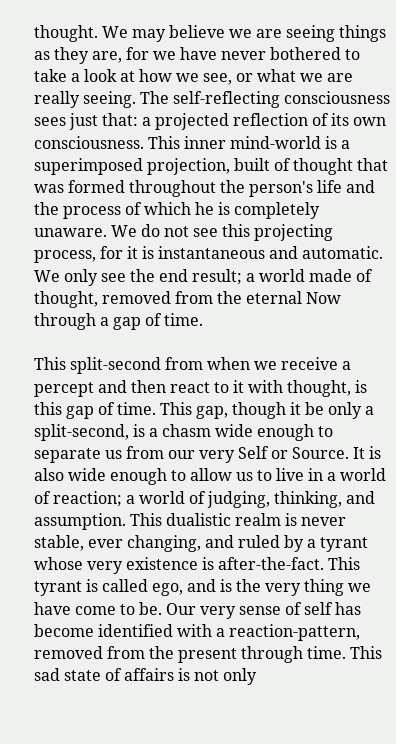thought. We may believe we are seeing things as they are, for we have never bothered to take a look at how we see, or what we are really seeing. The self-reflecting consciousness sees just that: a projected reflection of its own consciousness. This inner mind-world is a superimposed projection, built of thought that was formed throughout the person's life and the process of which he is completely unaware. We do not see this projecting process, for it is instantaneous and automatic. We only see the end result; a world made of thought, removed from the eternal Now through a gap of time.

This split-second from when we receive a percept and then react to it with thought, is this gap of time. This gap, though it be only a split-second, is a chasm wide enough to separate us from our very Self or Source. It is also wide enough to allow us to live in a world of reaction; a world of judging, thinking, and assumption. This dualistic realm is never stable, ever changing, and ruled by a tyrant whose very existence is after-the-fact. This tyrant is called ego, and is the very thing we have come to be. Our very sense of self has become identified with a reaction-pattern, removed from the present through time. This sad state of affairs is not only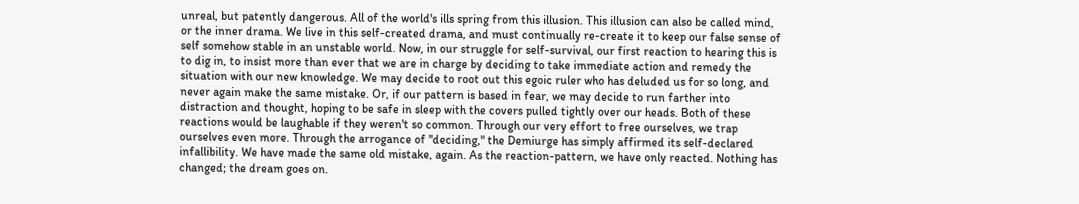unreal, but patently dangerous. All of the world's ills spring from this illusion. This illusion can also be called mind, or the inner drama. We live in this self-created drama, and must continually re-create it to keep our false sense of self somehow stable in an unstable world. Now, in our struggle for self-survival, our first reaction to hearing this is to dig in, to insist more than ever that we are in charge by deciding to take immediate action and remedy the situation with our new knowledge. We may decide to root out this egoic ruler who has deluded us for so long, and never again make the same mistake. Or, if our pattern is based in fear, we may decide to run farther into distraction and thought, hoping to be safe in sleep with the covers pulled tightly over our heads. Both of these reactions would be laughable if they weren't so common. Through our very effort to free ourselves, we trap ourselves even more. Through the arrogance of "deciding," the Demiurge has simply affirmed its self-declared infallibility. We have made the same old mistake, again. As the reaction-pattern, we have only reacted. Nothing has changed; the dream goes on.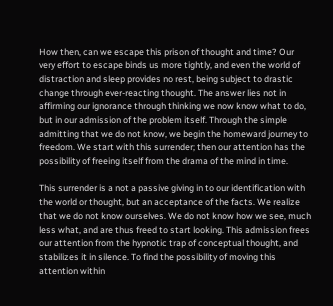How then, can we escape this prison of thought and time? Our very effort to escape binds us more tightly, and even the world of distraction and sleep provides no rest, being subject to drastic change through ever-reacting thought. The answer lies not in affirming our ignorance through thinking we now know what to do, but in our admission of the problem itself. Through the simple admitting that we do not know, we begin the homeward journey to freedom. We start with this surrender; then our attention has the possibility of freeing itself from the drama of the mind in time.

This surrender is a not a passive giving in to our identification with the world or thought, but an acceptance of the facts. We realize that we do not know ourselves. We do not know how we see, much less what, and are thus freed to start looking. This admission frees our attention from the hypnotic trap of conceptual thought, and stabilizes it in silence. To find the possibility of moving this attention within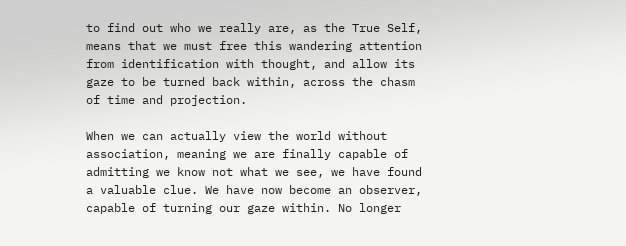to find out who we really are, as the True Self, means that we must free this wandering attention from identification with thought, and allow its gaze to be turned back within, across the chasm of time and projection.

When we can actually view the world without association, meaning we are finally capable of admitting we know not what we see, we have found a valuable clue. We have now become an observer, capable of turning our gaze within. No longer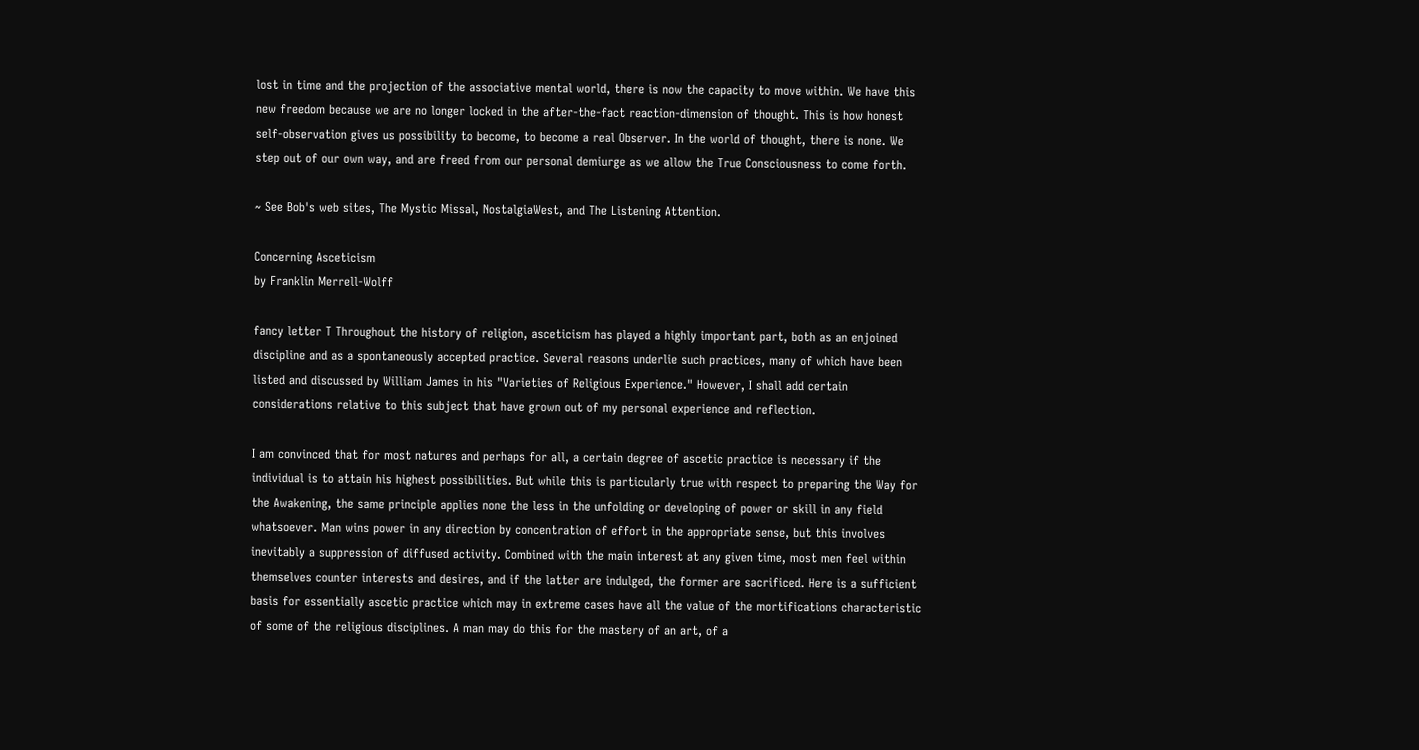lost in time and the projection of the associative mental world, there is now the capacity to move within. We have this new freedom because we are no longer locked in the after-the-fact reaction-dimension of thought. This is how honest self-observation gives us possibility to become, to become a real Observer. In the world of thought, there is none. We step out of our own way, and are freed from our personal demiurge as we allow the True Consciousness to come forth.

~ See Bob's web sites, The Mystic Missal, NostalgiaWest, and The Listening Attention.

Concerning Asceticism
by Franklin Merrell-Wolff

fancy letter T Throughout the history of religion, asceticism has played a highly important part, both as an enjoined discipline and as a spontaneously accepted practice. Several reasons underlie such practices, many of which have been listed and discussed by William James in his "Varieties of Religious Experience." However, I shall add certain considerations relative to this subject that have grown out of my personal experience and reflection.

I am convinced that for most natures and perhaps for all, a certain degree of ascetic practice is necessary if the individual is to attain his highest possibilities. But while this is particularly true with respect to preparing the Way for the Awakening, the same principle applies none the less in the unfolding or developing of power or skill in any field whatsoever. Man wins power in any direction by concentration of effort in the appropriate sense, but this involves inevitably a suppression of diffused activity. Combined with the main interest at any given time, most men feel within themselves counter interests and desires, and if the latter are indulged, the former are sacrificed. Here is a sufficient basis for essentially ascetic practice which may in extreme cases have all the value of the mortifications characteristic of some of the religious disciplines. A man may do this for the mastery of an art, of a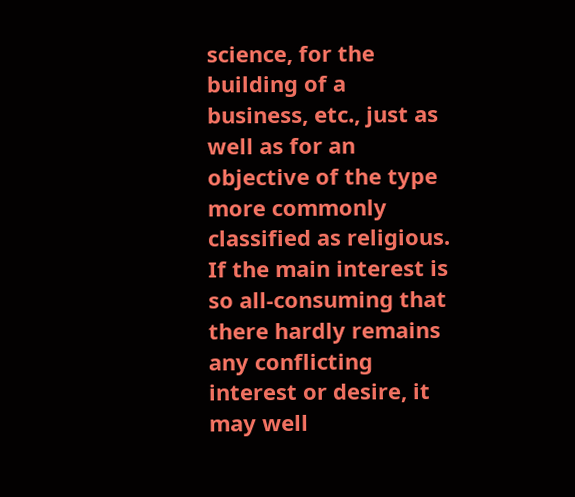science, for the building of a business, etc., just as well as for an objective of the type more commonly classified as religious. If the main interest is so all-consuming that there hardly remains any conflicting interest or desire, it may well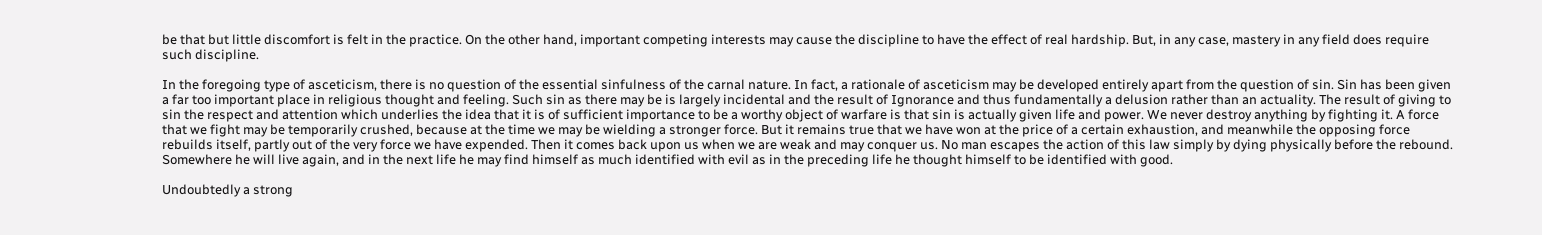be that but little discomfort is felt in the practice. On the other hand, important competing interests may cause the discipline to have the effect of real hardship. But, in any case, mastery in any field does require such discipline.

In the foregoing type of asceticism, there is no question of the essential sinfulness of the carnal nature. In fact, a rationale of asceticism may be developed entirely apart from the question of sin. Sin has been given a far too important place in religious thought and feeling. Such sin as there may be is largely incidental and the result of Ignorance and thus fundamentally a delusion rather than an actuality. The result of giving to sin the respect and attention which underlies the idea that it is of sufficient importance to be a worthy object of warfare is that sin is actually given life and power. We never destroy anything by fighting it. A force that we fight may be temporarily crushed, because at the time we may be wielding a stronger force. But it remains true that we have won at the price of a certain exhaustion, and meanwhile the opposing force rebuilds itself, partly out of the very force we have expended. Then it comes back upon us when we are weak and may conquer us. No man escapes the action of this law simply by dying physically before the rebound. Somewhere he will live again, and in the next life he may find himself as much identified with evil as in the preceding life he thought himself to be identified with good.

Undoubtedly a strong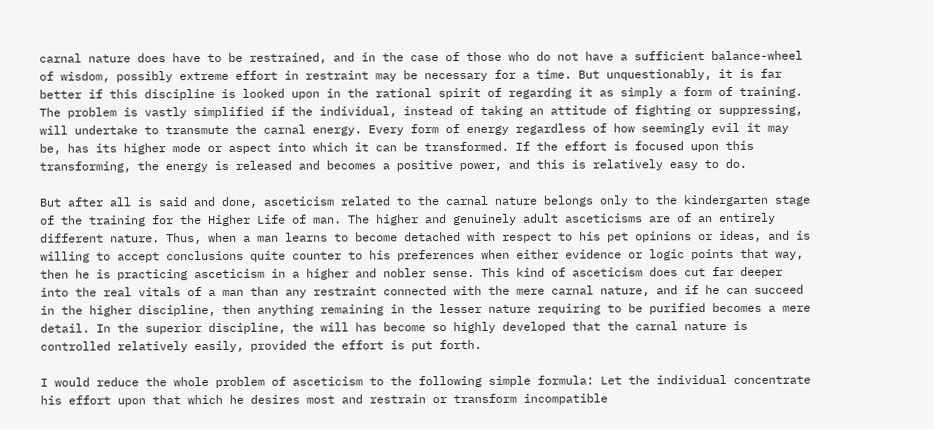carnal nature does have to be restrained, and in the case of those who do not have a sufficient balance-wheel of wisdom, possibly extreme effort in restraint may be necessary for a time. But unquestionably, it is far better if this discipline is looked upon in the rational spirit of regarding it as simply a form of training. The problem is vastly simplified if the individual, instead of taking an attitude of fighting or suppressing, will undertake to transmute the carnal energy. Every form of energy regardless of how seemingly evil it may be, has its higher mode or aspect into which it can be transformed. If the effort is focused upon this transforming, the energy is released and becomes a positive power, and this is relatively easy to do.

But after all is said and done, asceticism related to the carnal nature belongs only to the kindergarten stage of the training for the Higher Life of man. The higher and genuinely adult asceticisms are of an entirely different nature. Thus, when a man learns to become detached with respect to his pet opinions or ideas, and is willing to accept conclusions quite counter to his preferences when either evidence or logic points that way, then he is practicing asceticism in a higher and nobler sense. This kind of asceticism does cut far deeper into the real vitals of a man than any restraint connected with the mere carnal nature, and if he can succeed in the higher discipline, then anything remaining in the lesser nature requiring to be purified becomes a mere detail. In the superior discipline, the will has become so highly developed that the carnal nature is controlled relatively easily, provided the effort is put forth.

I would reduce the whole problem of asceticism to the following simple formula: Let the individual concentrate his effort upon that which he desires most and restrain or transform incompatible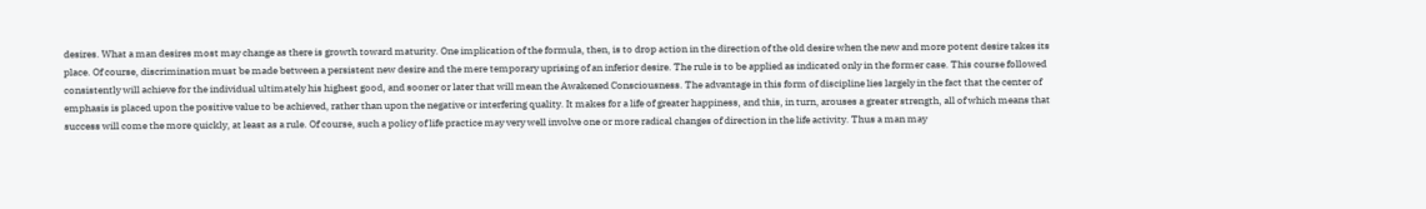desires. What a man desires most may change as there is growth toward maturity. One implication of the formula, then, is to drop action in the direction of the old desire when the new and more potent desire takes its place. Of course, discrimination must be made between a persistent new desire and the mere temporary uprising of an inferior desire. The rule is to be applied as indicated only in the former case. This course followed consistently will achieve for the individual ultimately his highest good, and sooner or later that will mean the Awakened Consciousness. The advantage in this form of discipline lies largely in the fact that the center of emphasis is placed upon the positive value to be achieved, rather than upon the negative or interfering quality. It makes for a life of greater happiness, and this, in turn, arouses a greater strength, all of which means that success will come the more quickly, at least as a rule. Of course, such a policy of life practice may very well involve one or more radical changes of direction in the life activity. Thus a man may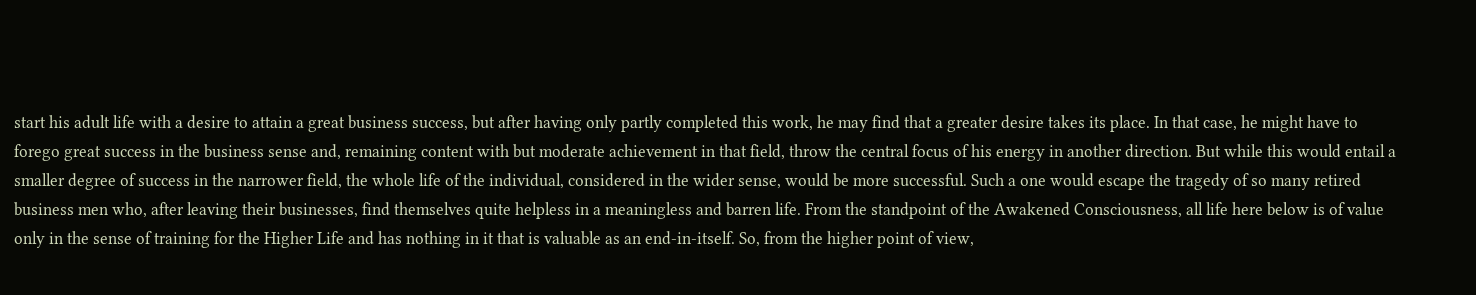start his adult life with a desire to attain a great business success, but after having only partly completed this work, he may find that a greater desire takes its place. In that case, he might have to forego great success in the business sense and, remaining content with but moderate achievement in that field, throw the central focus of his energy in another direction. But while this would entail a smaller degree of success in the narrower field, the whole life of the individual, considered in the wider sense, would be more successful. Such a one would escape the tragedy of so many retired business men who, after leaving their businesses, find themselves quite helpless in a meaningless and barren life. From the standpoint of the Awakened Consciousness, all life here below is of value only in the sense of training for the Higher Life and has nothing in it that is valuable as an end-in-itself. So, from the higher point of view,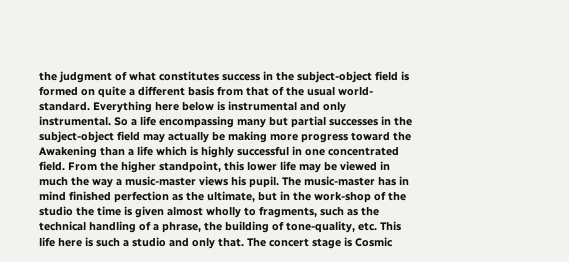the judgment of what constitutes success in the subject-object field is formed on quite a different basis from that of the usual world-standard. Everything here below is instrumental and only instrumental. So a life encompassing many but partial successes in the subject-object field may actually be making more progress toward the Awakening than a life which is highly successful in one concentrated field. From the higher standpoint, this lower life may be viewed in much the way a music-master views his pupil. The music-master has in mind finished perfection as the ultimate, but in the work-shop of the studio the time is given almost wholly to fragments, such as the technical handling of a phrase, the building of tone-quality, etc. This life here is such a studio and only that. The concert stage is Cosmic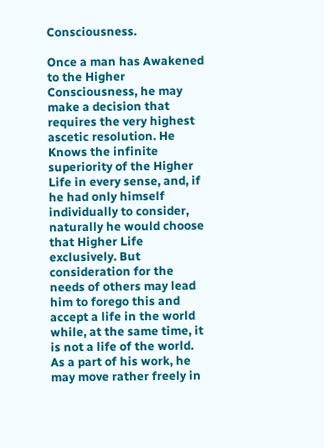Consciousness.

Once a man has Awakened to the Higher Consciousness, he may make a decision that requires the very highest ascetic resolution. He Knows the infinite superiority of the Higher Life in every sense, and, if he had only himself individually to consider, naturally he would choose that Higher Life exclusively. But consideration for the needs of others may lead him to forego this and accept a life in the world while, at the same time, it is not a life of the world. As a part of his work, he may move rather freely in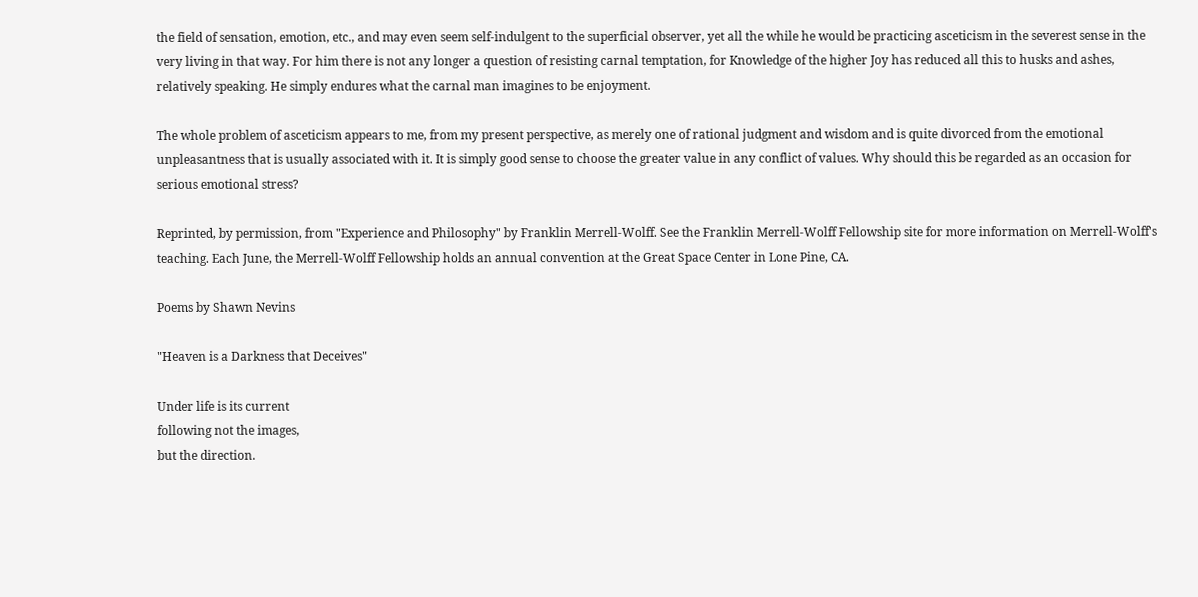the field of sensation, emotion, etc., and may even seem self-indulgent to the superficial observer, yet all the while he would be practicing asceticism in the severest sense in the very living in that way. For him there is not any longer a question of resisting carnal temptation, for Knowledge of the higher Joy has reduced all this to husks and ashes, relatively speaking. He simply endures what the carnal man imagines to be enjoyment.

The whole problem of asceticism appears to me, from my present perspective, as merely one of rational judgment and wisdom and is quite divorced from the emotional unpleasantness that is usually associated with it. It is simply good sense to choose the greater value in any conflict of values. Why should this be regarded as an occasion for serious emotional stress?

Reprinted, by permission, from "Experience and Philosophy" by Franklin Merrell-Wolff. See the Franklin Merrell-Wolff Fellowship site for more information on Merrell-Wolff's teaching. Each June, the Merrell-Wolff Fellowship holds an annual convention at the Great Space Center in Lone Pine, CA.

Poems by Shawn Nevins

"Heaven is a Darkness that Deceives"

Under life is its current
following not the images,
but the direction.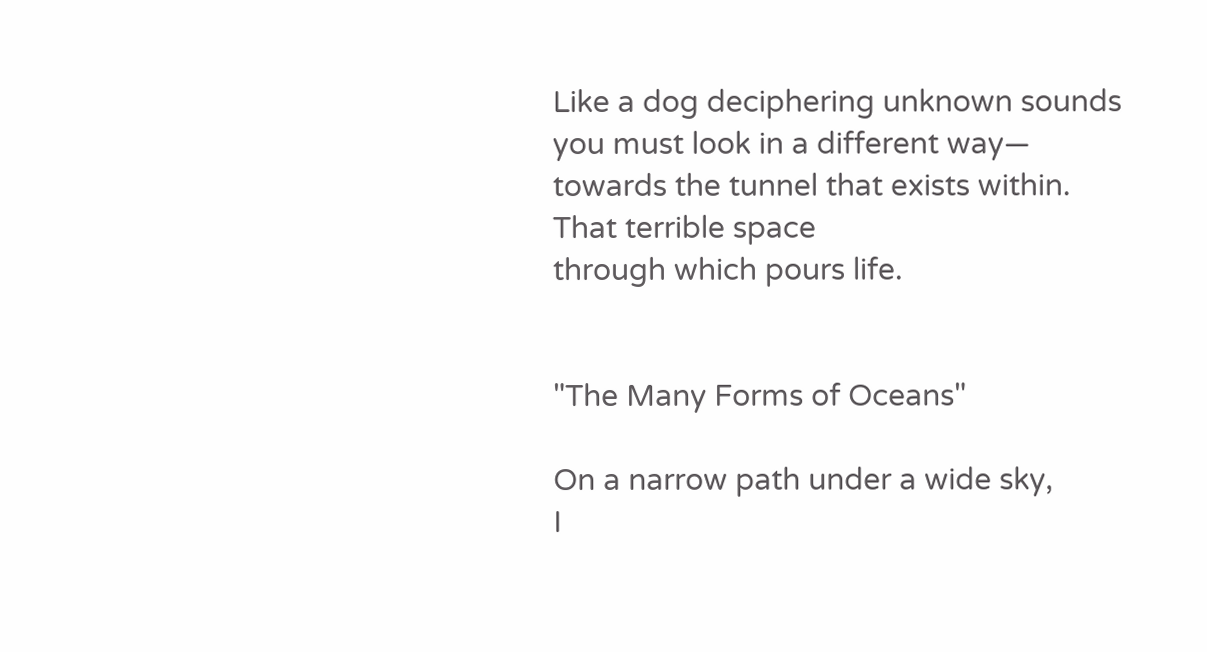Like a dog deciphering unknown sounds
you must look in a different way—
towards the tunnel that exists within.
That terrible space
through which pours life.


"The Many Forms of Oceans"

On a narrow path under a wide sky,
I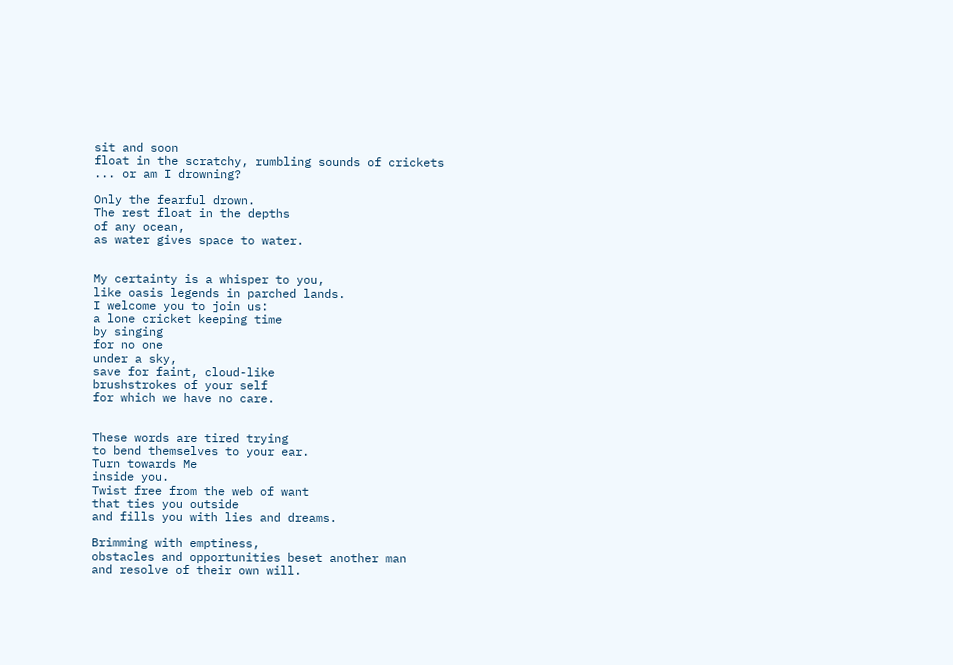sit and soon
float in the scratchy, rumbling sounds of crickets
... or am I drowning?

Only the fearful drown.
The rest float in the depths
of any ocean,
as water gives space to water.


My certainty is a whisper to you,
like oasis legends in parched lands.
I welcome you to join us:
a lone cricket keeping time
by singing
for no one
under a sky,
save for faint, cloud-like
brushstrokes of your self
for which we have no care.


These words are tired trying
to bend themselves to your ear.
Turn towards Me
inside you.
Twist free from the web of want
that ties you outside
and fills you with lies and dreams.

Brimming with emptiness,
obstacles and opportunities beset another man
and resolve of their own will.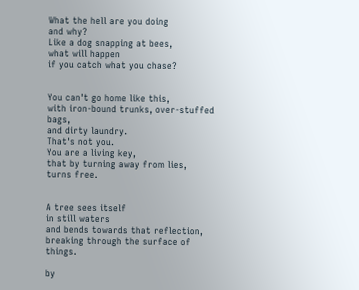What the hell are you doing
and why?
Like a dog snapping at bees,
what will happen
if you catch what you chase?


You can't go home like this,
with iron-bound trunks, over-stuffed bags,
and dirty laundry.
That's not you.
You are a living key,
that by turning away from lies,
turns free.


A tree sees itself
in still waters
and bends towards that reflection,
breaking through the surface of things.

by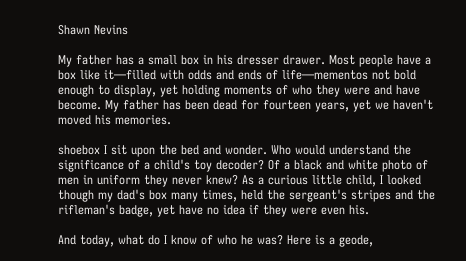Shawn Nevins

My father has a small box in his dresser drawer. Most people have a box like it—filled with odds and ends of life—mementos not bold enough to display, yet holding moments of who they were and have become. My father has been dead for fourteen years, yet we haven't moved his memories.

shoebox I sit upon the bed and wonder. Who would understand the significance of a child's toy decoder? Of a black and white photo of men in uniform they never knew? As a curious little child, I looked though my dad's box many times, held the sergeant's stripes and the rifleman's badge, yet have no idea if they were even his.

And today, what do I know of who he was? Here is a geode,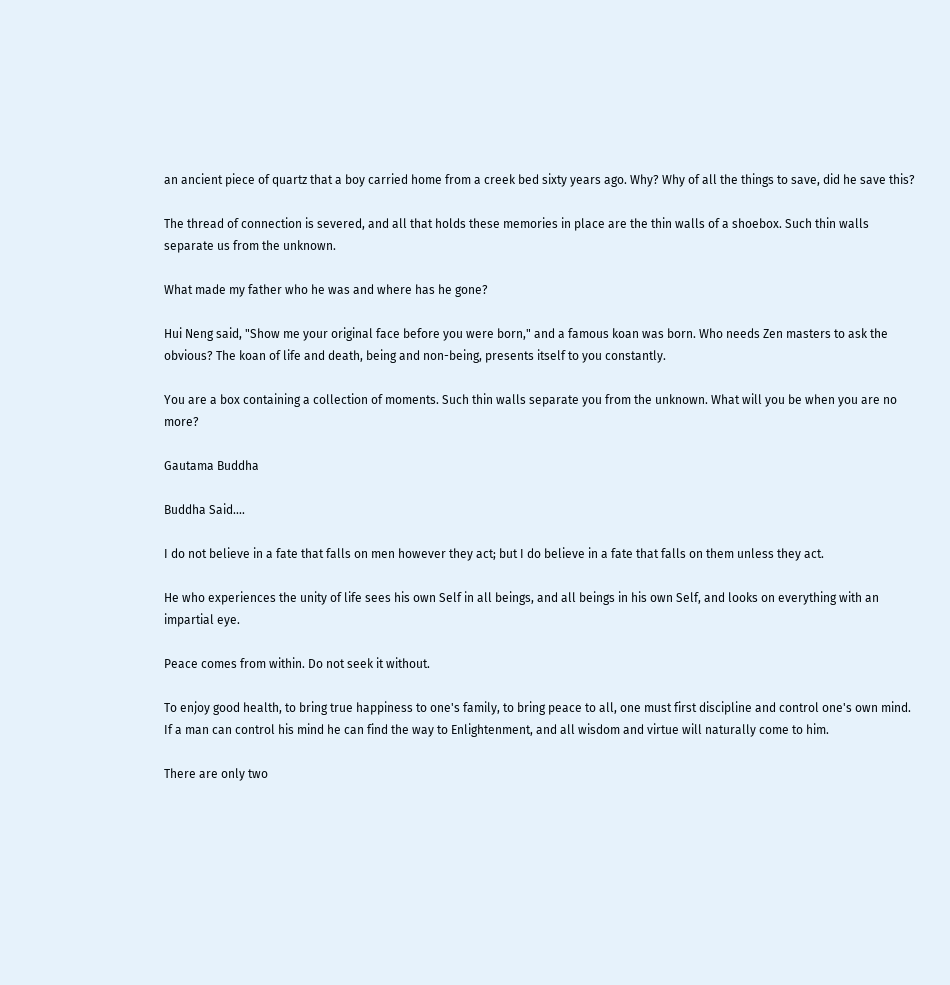an ancient piece of quartz that a boy carried home from a creek bed sixty years ago. Why? Why of all the things to save, did he save this?

The thread of connection is severed, and all that holds these memories in place are the thin walls of a shoebox. Such thin walls separate us from the unknown.

What made my father who he was and where has he gone?

Hui Neng said, "Show me your original face before you were born," and a famous koan was born. Who needs Zen masters to ask the obvious? The koan of life and death, being and non-being, presents itself to you constantly.

You are a box containing a collection of moments. Such thin walls separate you from the unknown. What will you be when you are no more?

Gautama Buddha

Buddha Said....

I do not believe in a fate that falls on men however they act; but I do believe in a fate that falls on them unless they act.

He who experiences the unity of life sees his own Self in all beings, and all beings in his own Self, and looks on everything with an impartial eye.

Peace comes from within. Do not seek it without.

To enjoy good health, to bring true happiness to one's family, to bring peace to all, one must first discipline and control one's own mind. If a man can control his mind he can find the way to Enlightenment, and all wisdom and virtue will naturally come to him.

There are only two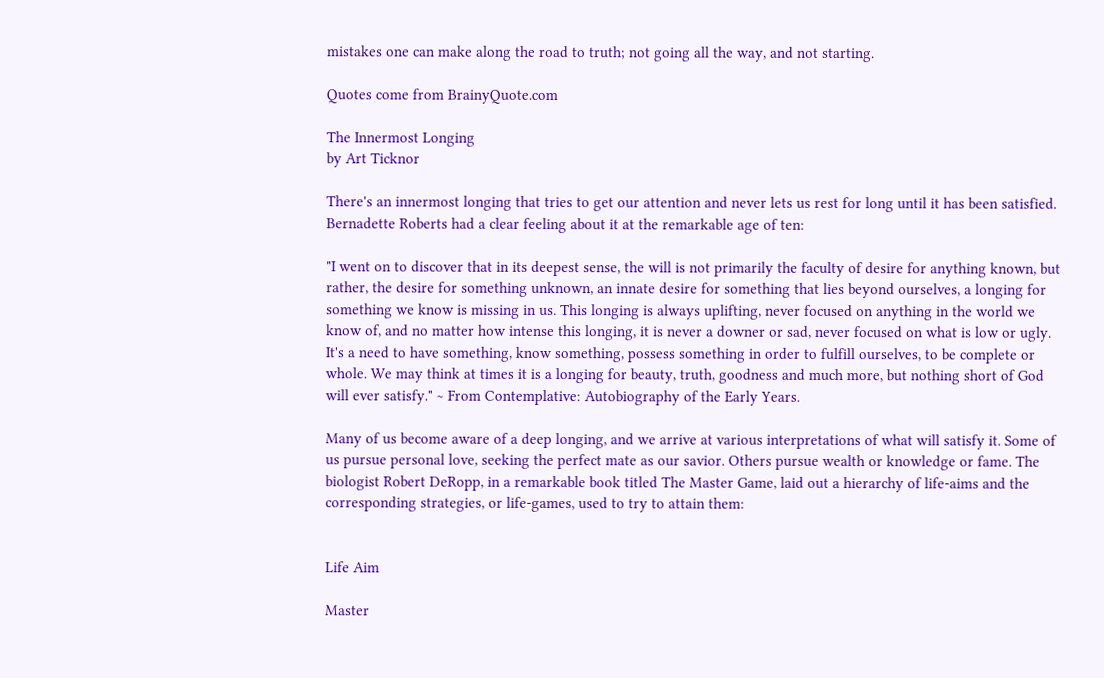mistakes one can make along the road to truth; not going all the way, and not starting.

Quotes come from BrainyQuote.com

The Innermost Longing
by Art Ticknor

There's an innermost longing that tries to get our attention and never lets us rest for long until it has been satisfied. Bernadette Roberts had a clear feeling about it at the remarkable age of ten:

"I went on to discover that in its deepest sense, the will is not primarily the faculty of desire for anything known, but rather, the desire for something unknown, an innate desire for something that lies beyond ourselves, a longing for something we know is missing in us. This longing is always uplifting, never focused on anything in the world we know of, and no matter how intense this longing, it is never a downer or sad, never focused on what is low or ugly. It's a need to have something, know something, possess something in order to fulfill ourselves, to be complete or whole. We may think at times it is a longing for beauty, truth, goodness and much more, but nothing short of God will ever satisfy." ~ From Contemplative: Autobiography of the Early Years.

Many of us become aware of a deep longing, and we arrive at various interpretations of what will satisfy it. Some of us pursue personal love, seeking the perfect mate as our savior. Others pursue wealth or knowledge or fame. The biologist Robert DeRopp, in a remarkable book titled The Master Game, laid out a hierarchy of life-aims and the corresponding strategies, or life-games, used to try to attain them:


Life Aim

Master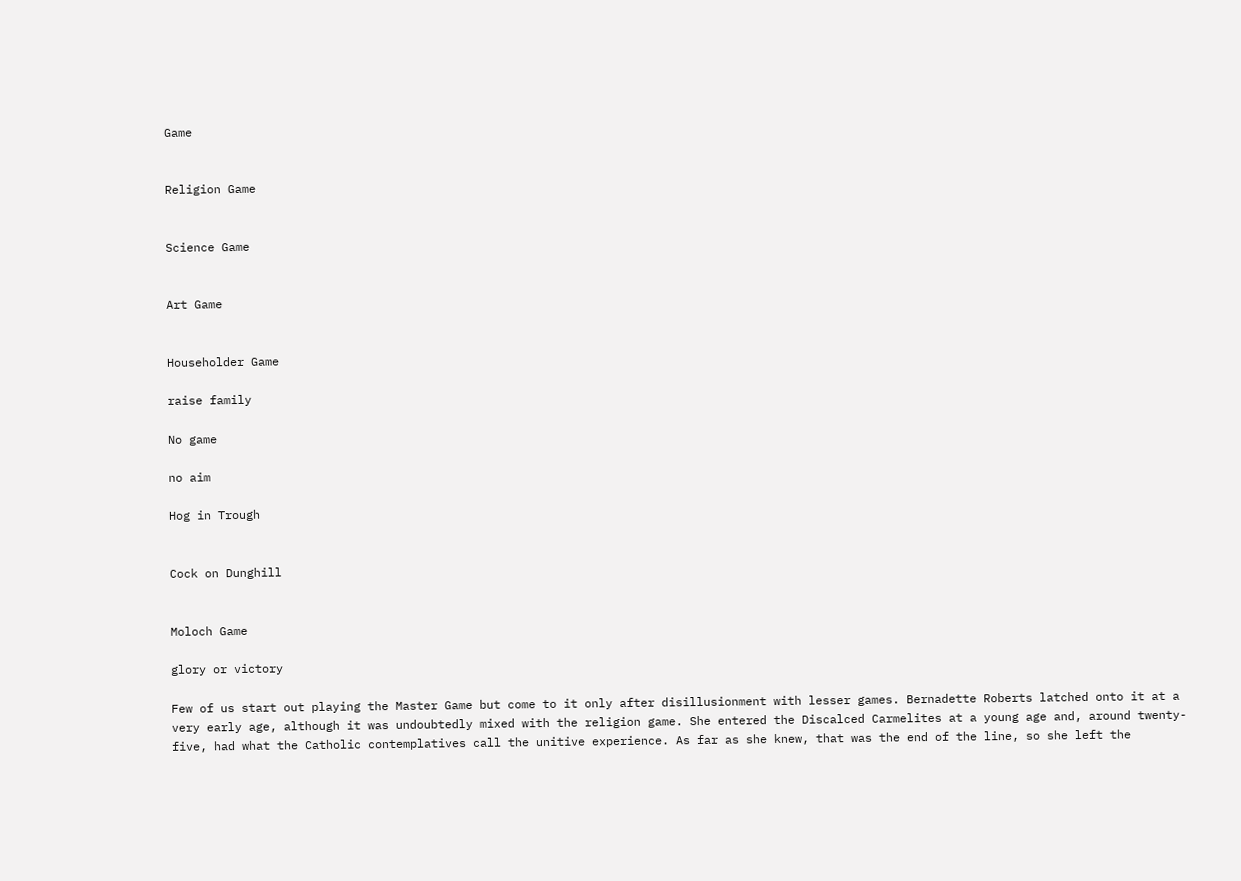Game


Religion Game


Science Game


Art Game


Householder Game

raise family

No game

no aim

Hog in Trough


Cock on Dunghill


Moloch Game

glory or victory

Few of us start out playing the Master Game but come to it only after disillusionment with lesser games. Bernadette Roberts latched onto it at a very early age, although it was undoubtedly mixed with the religion game. She entered the Discalced Carmelites at a young age and, around twenty-five, had what the Catholic contemplatives call the unitive experience. As far as she knew, that was the end of the line, so she left the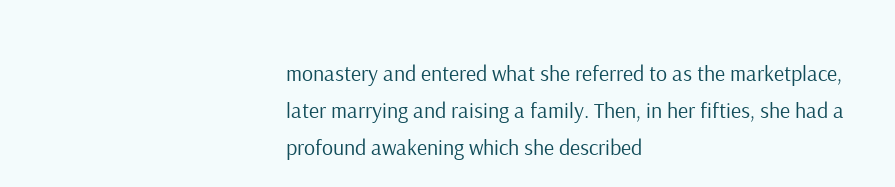monastery and entered what she referred to as the marketplace, later marrying and raising a family. Then, in her fifties, she had a profound awakening which she described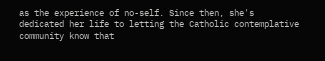as the experience of no-self. Since then, she's dedicated her life to letting the Catholic contemplative community know that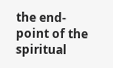the end-point of the spiritual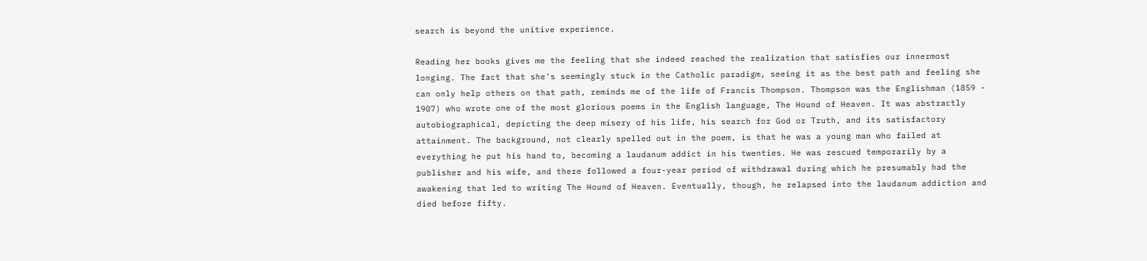search is beyond the unitive experience.

Reading her books gives me the feeling that she indeed reached the realization that satisfies our innermost longing. The fact that she's seemingly stuck in the Catholic paradigm, seeing it as the best path and feeling she can only help others on that path, reminds me of the life of Francis Thompson. Thompson was the Englishman (1859 - 1907) who wrote one of the most glorious poems in the English language, The Hound of Heaven. It was abstractly autobiographical, depicting the deep misery of his life, his search for God or Truth, and its satisfactory attainment. The background, not clearly spelled out in the poem, is that he was a young man who failed at everything he put his hand to, becoming a laudanum addict in his twenties. He was rescued temporarily by a publisher and his wife, and there followed a four-year period of withdrawal during which he presumably had the awakening that led to writing The Hound of Heaven. Eventually, though, he relapsed into the laudanum addiction and died before fifty.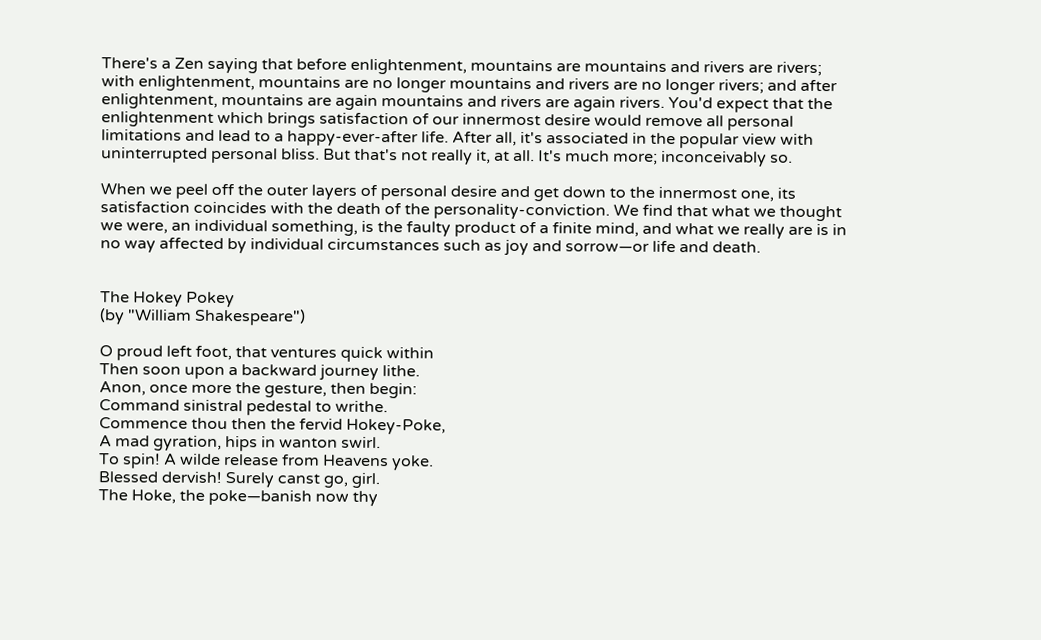There's a Zen saying that before enlightenment, mountains are mountains and rivers are rivers; with enlightenment, mountains are no longer mountains and rivers are no longer rivers; and after enlightenment, mountains are again mountains and rivers are again rivers. You'd expect that the enlightenment which brings satisfaction of our innermost desire would remove all personal limitations and lead to a happy-ever-after life. After all, it's associated in the popular view with uninterrupted personal bliss. But that's not really it, at all. It's much more; inconceivably so.

When we peel off the outer layers of personal desire and get down to the innermost one, its satisfaction coincides with the death of the personality-conviction. We find that what we thought we were, an individual something, is the faulty product of a finite mind, and what we really are is in no way affected by individual circumstances such as joy and sorrow—or life and death.


The Hokey Pokey
(by "William Shakespeare")

O proud left foot, that ventures quick within
Then soon upon a backward journey lithe.
Anon, once more the gesture, then begin:
Command sinistral pedestal to writhe.
Commence thou then the fervid Hokey-Poke,
A mad gyration, hips in wanton swirl.
To spin! A wilde release from Heavens yoke.
Blessed dervish! Surely canst go, girl.
The Hoke, the poke—banish now thy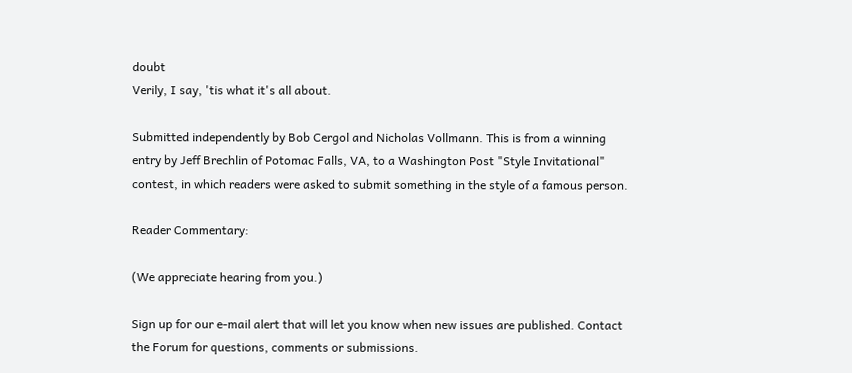doubt
Verily, I say, 'tis what it's all about.

Submitted independently by Bob Cergol and Nicholas Vollmann. This is from a winning entry by Jeff Brechlin of Potomac Falls, VA, to a Washington Post "Style Invitational" contest, in which readers were asked to submit something in the style of a famous person.

Reader Commentary:

(We appreciate hearing from you.)

Sign up for our e-mail alert that will let you know when new issues are published. Contact the Forum for questions, comments or submissions.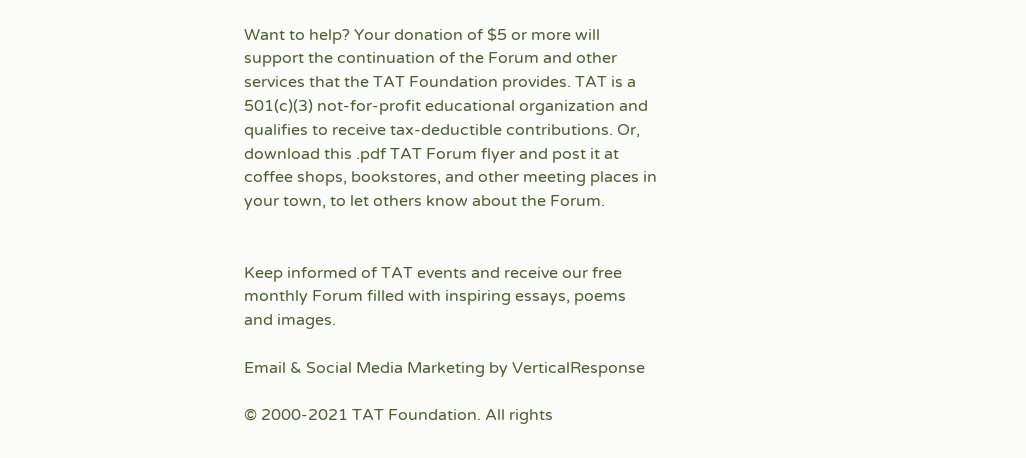Want to help? Your donation of $5 or more will support the continuation of the Forum and other services that the TAT Foundation provides. TAT is a 501(c)(3) not-for-profit educational organization and qualifies to receive tax-deductible contributions. Or, download this .pdf TAT Forum flyer and post it at coffee shops, bookstores, and other meeting places in your town, to let others know about the Forum.


Keep informed of TAT events and receive our free monthly Forum filled with inspiring essays, poems and images.

Email & Social Media Marketing by VerticalResponse

© 2000-2021 TAT Foundation. All rights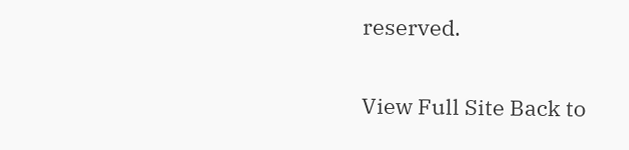reserved.

View Full Site Back to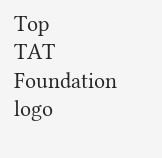Top
TAT Foundation logo